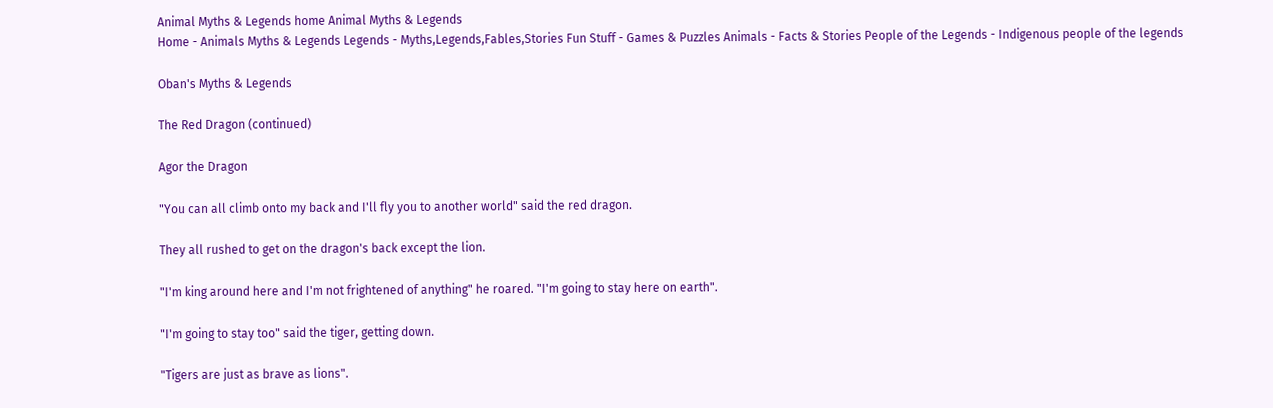Animal Myths & Legends home Animal Myths & Legends
Home - Animals Myths & Legends Legends - Myths,Legends,Fables,Stories Fun Stuff - Games & Puzzles Animals - Facts & Stories People of the Legends - Indigenous people of the legends

Oban's Myths & Legends

The Red Dragon (continued)

Agor the Dragon

"You can all climb onto my back and I'll fly you to another world" said the red dragon.

They all rushed to get on the dragon's back except the lion.

"I'm king around here and I'm not frightened of anything" he roared. "I'm going to stay here on earth".

"I'm going to stay too" said the tiger, getting down.

"Tigers are just as brave as lions".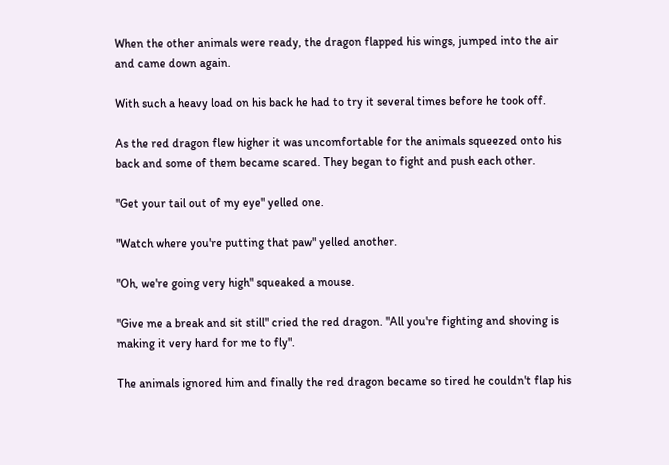When the other animals were ready, the dragon flapped his wings, jumped into the air and came down again.

With such a heavy load on his back he had to try it several times before he took off.

As the red dragon flew higher it was uncomfortable for the animals squeezed onto his back and some of them became scared. They began to fight and push each other.

"Get your tail out of my eye" yelled one.

"Watch where you're putting that paw" yelled another.

"Oh, we're going very high" squeaked a mouse.

"Give me a break and sit still" cried the red dragon. "All you're fighting and shoving is making it very hard for me to fly".

The animals ignored him and finally the red dragon became so tired he couldn't flap his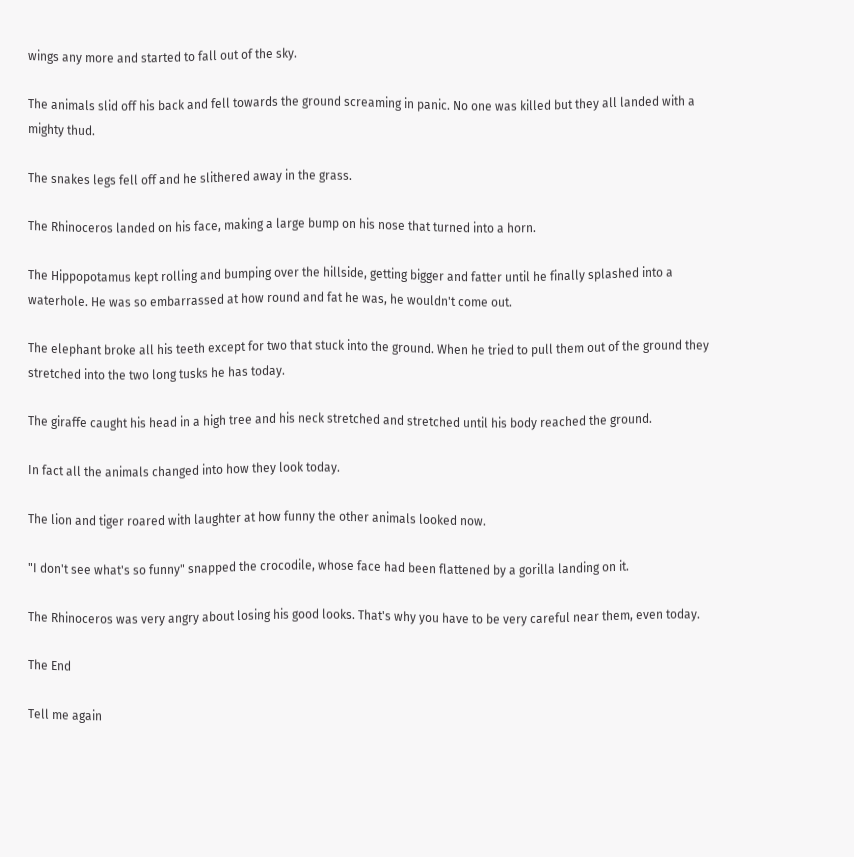wings any more and started to fall out of the sky.

The animals slid off his back and fell towards the ground screaming in panic. No one was killed but they all landed with a mighty thud.

The snakes legs fell off and he slithered away in the grass.

The Rhinoceros landed on his face, making a large bump on his nose that turned into a horn.

The Hippopotamus kept rolling and bumping over the hillside, getting bigger and fatter until he finally splashed into a waterhole. He was so embarrassed at how round and fat he was, he wouldn't come out.

The elephant broke all his teeth except for two that stuck into the ground. When he tried to pull them out of the ground they stretched into the two long tusks he has today.

The giraffe caught his head in a high tree and his neck stretched and stretched until his body reached the ground.

In fact all the animals changed into how they look today.

The lion and tiger roared with laughter at how funny the other animals looked now.

"I don't see what's so funny" snapped the crocodile, whose face had been flattened by a gorilla landing on it.

The Rhinoceros was very angry about losing his good looks. That's why you have to be very careful near them, even today.

The End

Tell me again